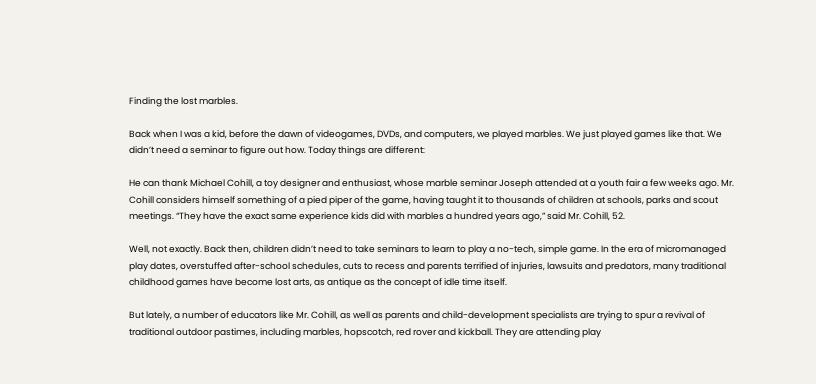Finding the lost marbles.

Back when I was a kid, before the dawn of videogames, DVDs, and computers, we played marbles. We just played games like that. We didn’t need a seminar to figure out how. Today things are different:

He can thank Michael Cohill, a toy designer and enthusiast, whose marble seminar Joseph attended at a youth fair a few weeks ago. Mr. Cohill considers himself something of a pied piper of the game, having taught it to thousands of children at schools, parks and scout meetings. “They have the exact same experience kids did with marbles a hundred years ago,” said Mr. Cohill, 52.

Well, not exactly. Back then, children didn’t need to take seminars to learn to play a no-tech, simple game. In the era of micromanaged play dates, overstuffed after-school schedules, cuts to recess and parents terrified of injuries, lawsuits and predators, many traditional childhood games have become lost arts, as antique as the concept of idle time itself.

But lately, a number of educators like Mr. Cohill, as well as parents and child-development specialists are trying to spur a revival of traditional outdoor pastimes, including marbles, hopscotch, red rover and kickball. They are attending play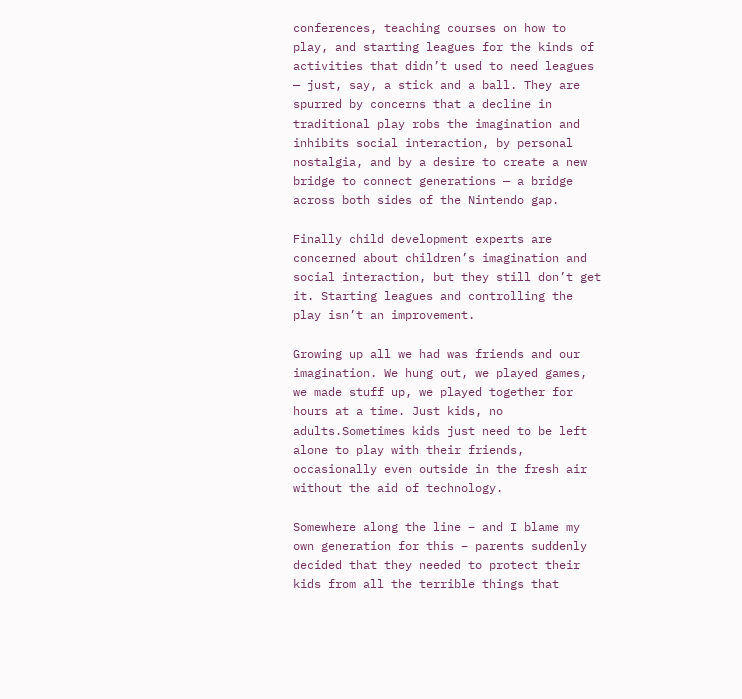conferences, teaching courses on how to play, and starting leagues for the kinds of activities that didn’t used to need leagues — just, say, a stick and a ball. They are spurred by concerns that a decline in traditional play robs the imagination and inhibits social interaction, by personal nostalgia, and by a desire to create a new bridge to connect generations — a bridge across both sides of the Nintendo gap.

Finally child development experts are concerned about children’s imagination and social interaction, but they still don’t get it. Starting leagues and controlling the play isn’t an improvement.

Growing up all we had was friends and our imagination. We hung out, we played games, we made stuff up, we played together for hours at a time. Just kids, no adults.Sometimes kids just need to be left alone to play with their friends, occasionally even outside in the fresh air without the aid of technology.

Somewhere along the line – and I blame my own generation for this – parents suddenly decided that they needed to protect their kids from all the terrible things that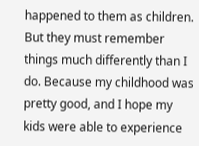happened to them as children. But they must remember things much differently than I do. Because my childhood was pretty good, and I hope my kids were able to experience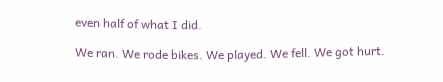even half of what I did.

We ran. We rode bikes. We played. We fell. We got hurt.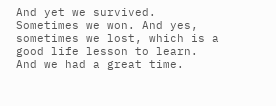And yet we survived. Sometimes we won. And yes, sometimes we lost, which is a good life lesson to learn. And we had a great time.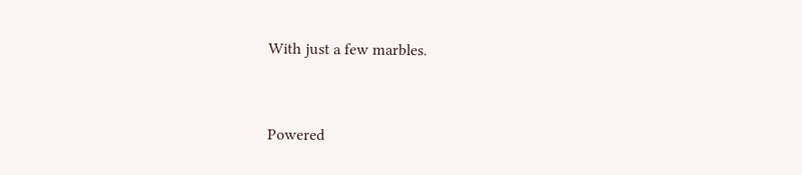With just a few marbles.


Powered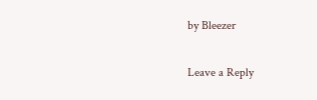by Bleezer

Leave a Reply